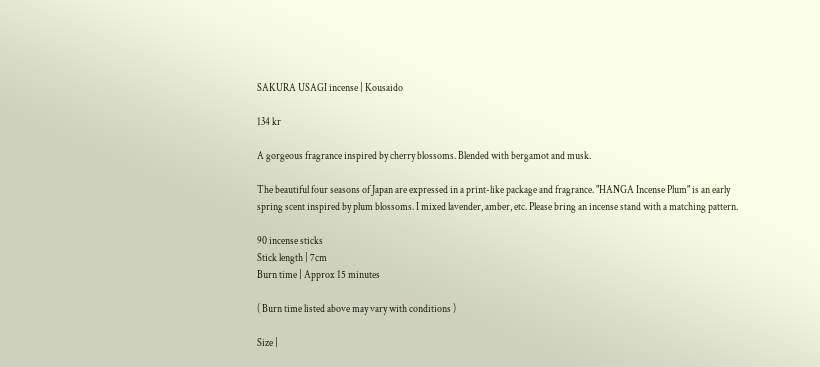SAKURA USAGI incense | Kousaido

134 kr

A gorgeous fragrance inspired by cherry blossoms. Blended with bergamot and musk.

The beautiful four seasons of Japan are expressed in a print-like package and fragrance. "HANGA Incense Plum" is an early spring scent inspired by plum blossoms. I mixed lavender, amber, etc. Please bring an incense stand with a matching pattern.

90 incense sticks
Stick length | 7cm
Burn time | Approx 15 minutes

( Burn time listed above may vary with conditions )

Size |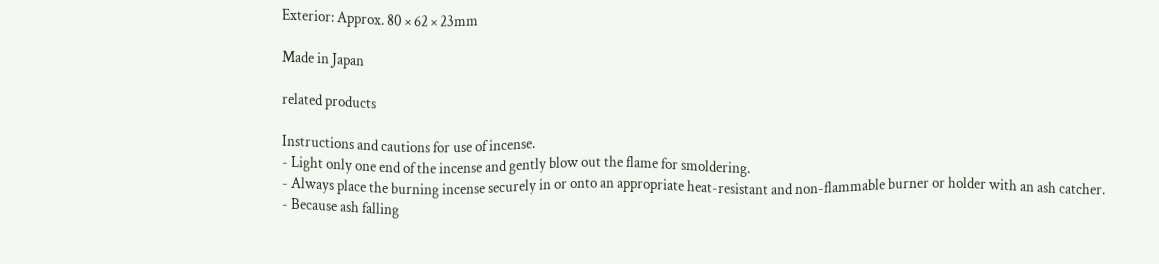Exterior: Approx. 80 × 62 × 23mm

Made in Japan

related products

Instructions and cautions for use of incense.
- Light only one end of the incense and gently blow out the flame for smoldering.
- Always place the burning incense securely in or onto an appropriate heat-resistant and non-flammable burner or holder with an ash catcher.
- Because ash falling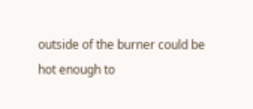outside of the burner could be hot enough to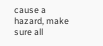cause a hazard, make sure all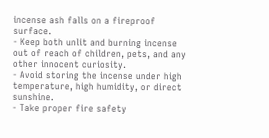incense ash falls on a fireproof surface.
- Keep both unlit and burning incense out of reach of children, pets, and any other innocent curiosity.
- Avoid storing the incense under high temperature, high humidity, or direct sunshine.
- Take proper fire safety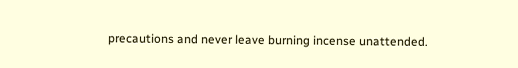precautions and never leave burning incense unattended.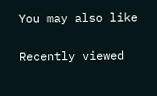You may also like

Recently viewed